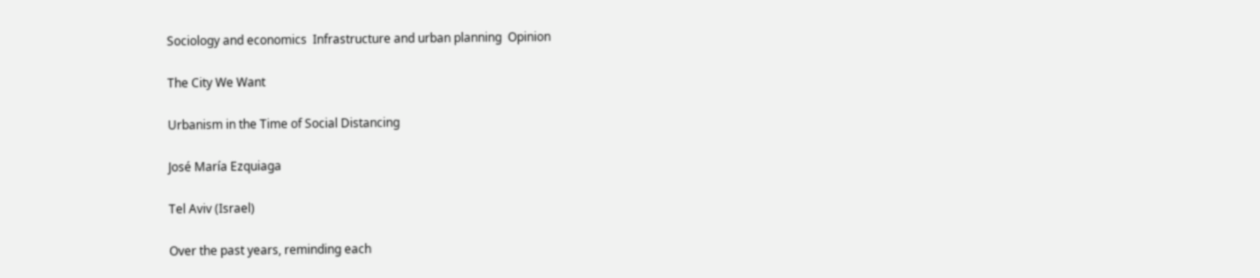Sociology and economics  Infrastructure and urban planning  Opinion

The City We Want

Urbanism in the Time of Social Distancing

José María Ezquiaga

Tel Aviv (Israel)

Over the past years, reminding each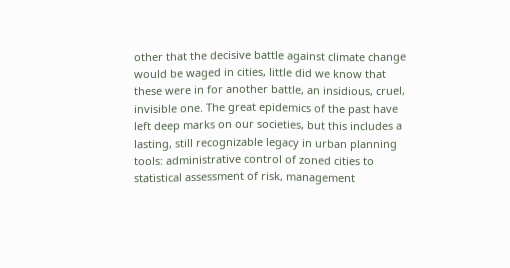other that the decisive battle against climate change would be waged in cities, little did we know that these were in for another battle, an insidious, cruel, invisible one. The great epidemics of the past have left deep marks on our societies, but this includes a lasting, still recognizable legacy in urban planning tools: administrative control of zoned cities to statistical assessment of risk, management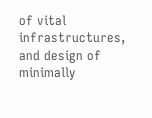of vital infrastructures, and design of minimally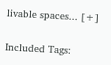livable spaces... [+]

Included Tags: